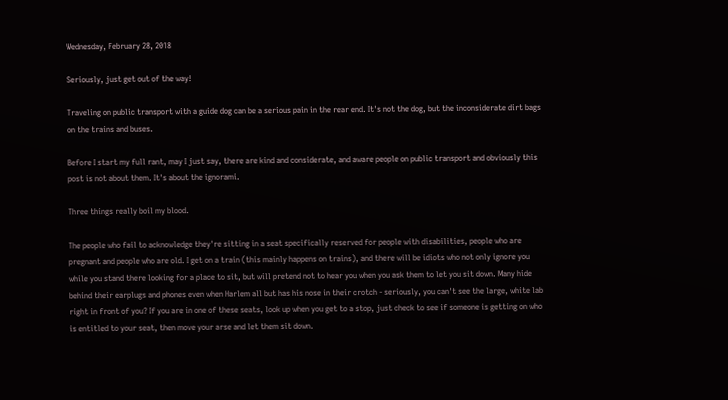Wednesday, February 28, 2018

Seriously, just get out of the way!

Traveling on public transport with a guide dog can be a serious pain in the rear end. It's not the dog, but the inconsiderate dirt bags on the trains and buses.

Before I start my full rant, may I just say, there are kind and considerate, and aware people on public transport and obviously this post is not about them. It's about the ignorami.

Three things really boil my blood.

The people who fail to acknowledge they're sitting in a seat specifically reserved for people with disabilities, people who are pregnant and people who are old. I get on a train (this mainly happens on trains), and there will be idiots who not only ignore you while you stand there looking for a place to sit, but will pretend not to hear you when you ask them to let you sit down. Many hide behind their earplugs and phones even when Harlem all but has his nose in their crotch - seriously, you can't see the large, white lab right in front of you? If you are in one of these seats, look up when you get to a stop, just check to see if someone is getting on who is entitled to your seat, then move your arse and let them sit down.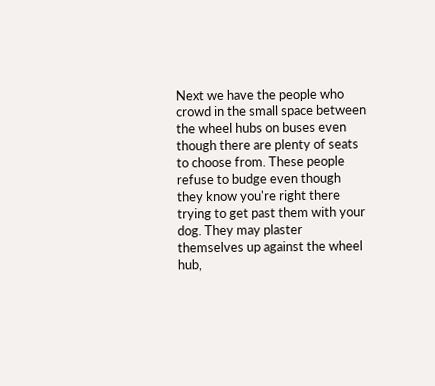Next we have the people who crowd in the small space between the wheel hubs on buses even though there are plenty of seats to choose from. These people refuse to budge even though they know you're right there trying to get past them with your dog. They may plaster themselves up against the wheel hub,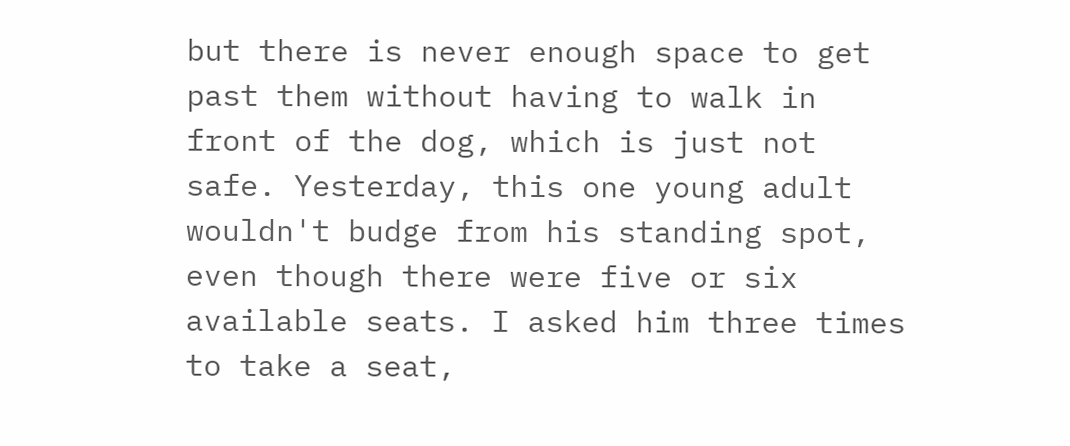but there is never enough space to get past them without having to walk in front of the dog, which is just not safe. Yesterday, this one young adult wouldn't budge from his standing spot, even though there were five or six available seats. I asked him three times to take a seat,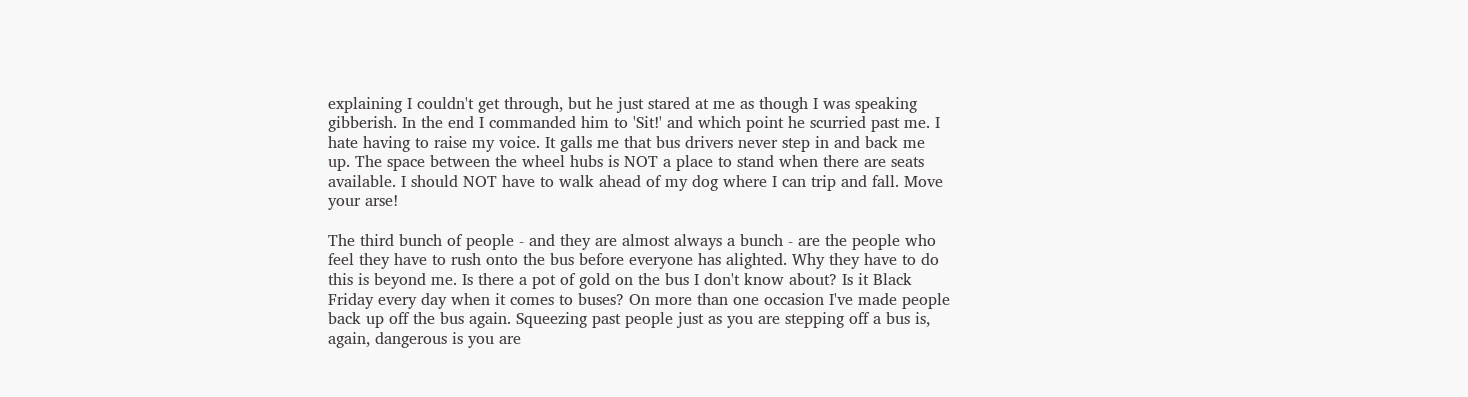explaining I couldn't get through, but he just stared at me as though I was speaking gibberish. In the end I commanded him to 'Sit!' and which point he scurried past me. I hate having to raise my voice. It galls me that bus drivers never step in and back me up. The space between the wheel hubs is NOT a place to stand when there are seats available. I should NOT have to walk ahead of my dog where I can trip and fall. Move your arse!

The third bunch of people - and they are almost always a bunch - are the people who feel they have to rush onto the bus before everyone has alighted. Why they have to do this is beyond me. Is there a pot of gold on the bus I don't know about? Is it Black Friday every day when it comes to buses? On more than one occasion I've made people back up off the bus again. Squeezing past people just as you are stepping off a bus is, again, dangerous is you are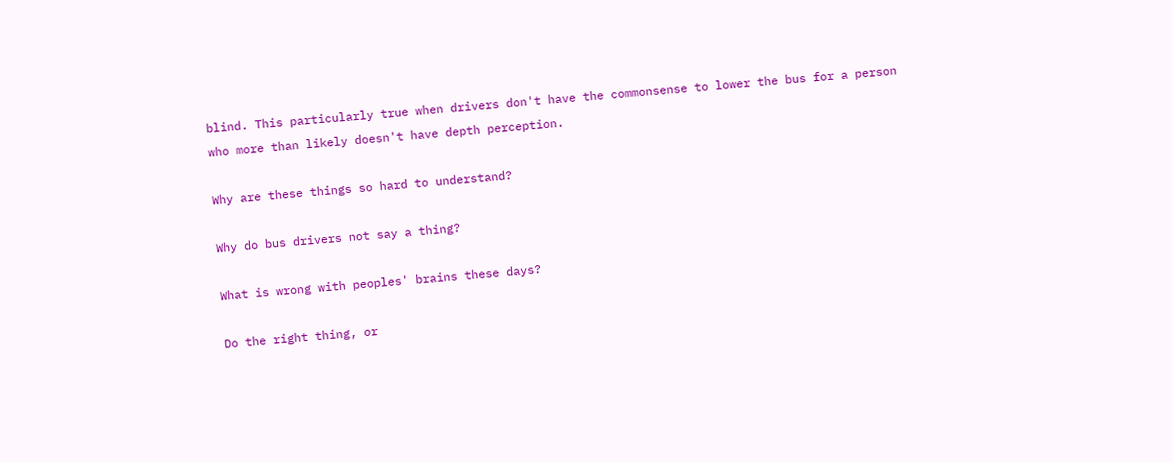blind. This particularly true when drivers don't have the commonsense to lower the bus for a person who more than likely doesn't have depth perception.

Why are these things so hard to understand?

Why do bus drivers not say a thing?

What is wrong with peoples' brains these days?

Do the right thing, or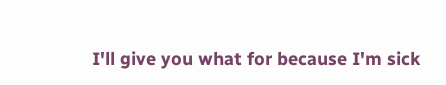I'll give you what for because I'm sick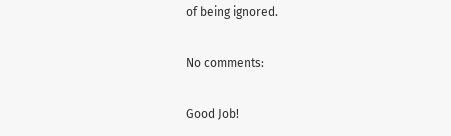of being ignored.

No comments:

Good Job!